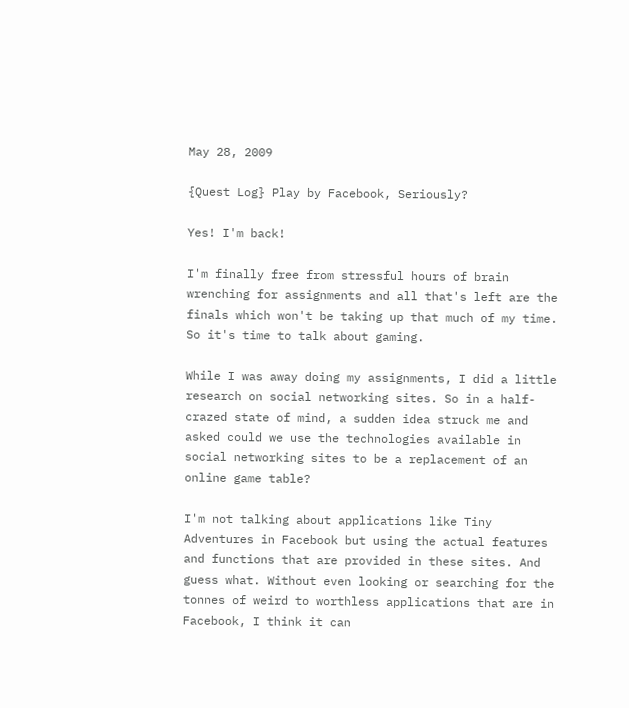May 28, 2009

{Quest Log} Play by Facebook, Seriously?

Yes! I'm back!

I'm finally free from stressful hours of brain wrenching for assignments and all that's left are the finals which won't be taking up that much of my time. So it's time to talk about gaming.

While I was away doing my assignments, I did a little research on social networking sites. So in a half-crazed state of mind, a sudden idea struck me and asked could we use the technologies available in social networking sites to be a replacement of an online game table?

I'm not talking about applications like Tiny Adventures in Facebook but using the actual features and functions that are provided in these sites. And guess what. Without even looking or searching for the tonnes of weird to worthless applications that are in Facebook, I think it can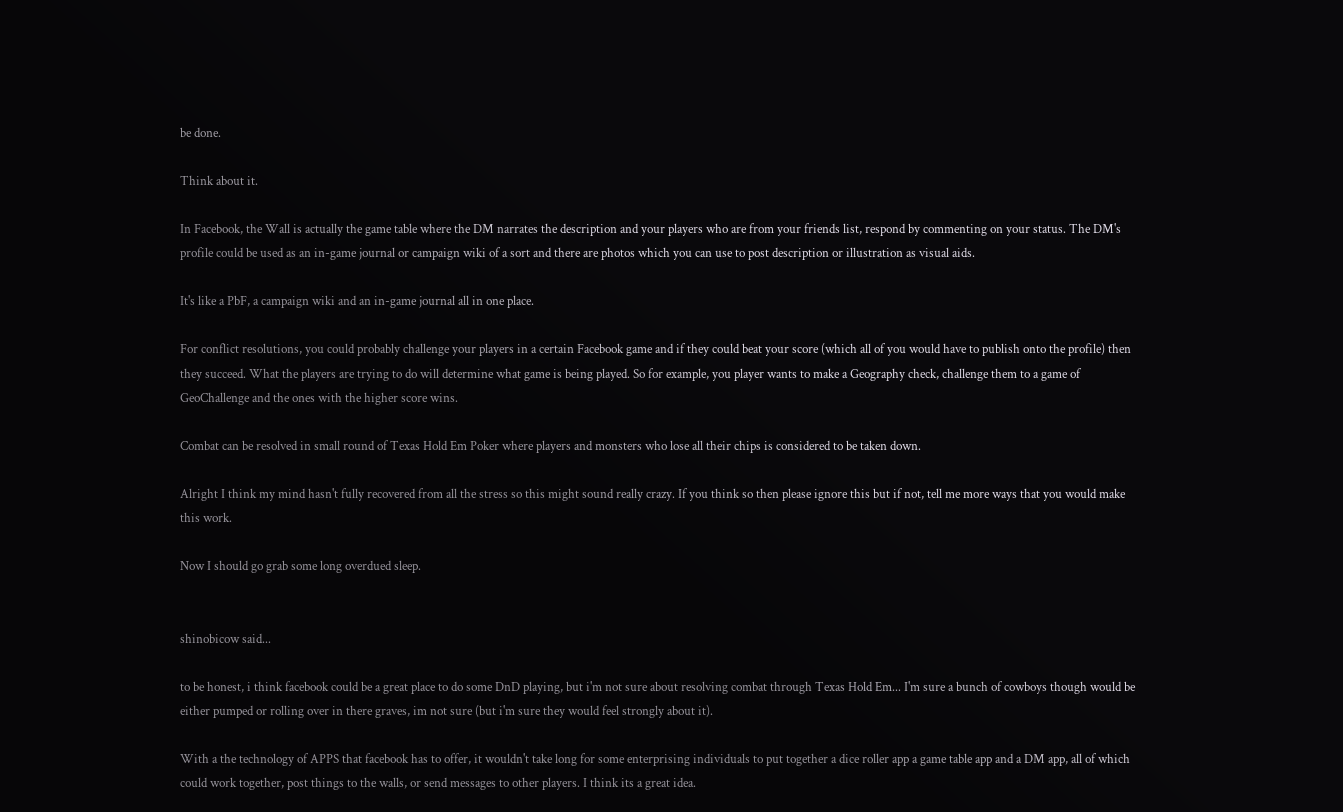be done.

Think about it.

In Facebook, the Wall is actually the game table where the DM narrates the description and your players who are from your friends list, respond by commenting on your status. The DM's profile could be used as an in-game journal or campaign wiki of a sort and there are photos which you can use to post description or illustration as visual aids.

It's like a PbF, a campaign wiki and an in-game journal all in one place.

For conflict resolutions, you could probably challenge your players in a certain Facebook game and if they could beat your score (which all of you would have to publish onto the profile) then they succeed. What the players are trying to do will determine what game is being played. So for example, you player wants to make a Geography check, challenge them to a game of GeoChallenge and the ones with the higher score wins.

Combat can be resolved in small round of Texas Hold Em Poker where players and monsters who lose all their chips is considered to be taken down.

Alright I think my mind hasn't fully recovered from all the stress so this might sound really crazy. If you think so then please ignore this but if not, tell me more ways that you would make this work.

Now I should go grab some long overdued sleep.


shinobicow said...

to be honest, i think facebook could be a great place to do some DnD playing, but i'm not sure about resolving combat through Texas Hold Em... I'm sure a bunch of cowboys though would be either pumped or rolling over in there graves, im not sure (but i'm sure they would feel strongly about it).

With a the technology of APPS that facebook has to offer, it wouldn't take long for some enterprising individuals to put together a dice roller app a game table app and a DM app, all of which could work together, post things to the walls, or send messages to other players. I think its a great idea.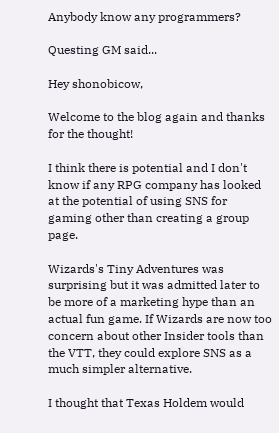Anybody know any programmers?

Questing GM said...

Hey shonobicow,

Welcome to the blog again and thanks for the thought!

I think there is potential and I don't know if any RPG company has looked at the potential of using SNS for gaming other than creating a group page.

Wizards's Tiny Adventures was surprising but it was admitted later to be more of a marketing hype than an actual fun game. If Wizards are now too concern about other Insider tools than the VTT, they could explore SNS as a much simpler alternative.

I thought that Texas Holdem would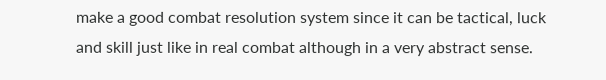make a good combat resolution system since it can be tactical, luck and skill just like in real combat although in a very abstract sense.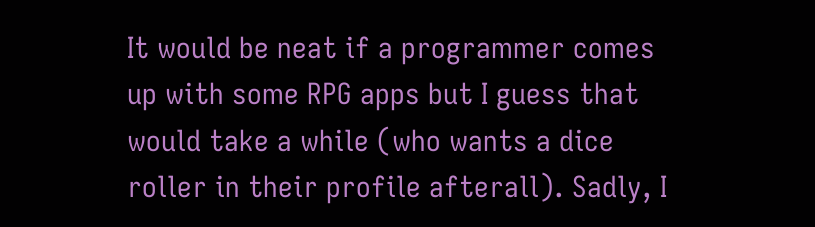It would be neat if a programmer comes up with some RPG apps but I guess that would take a while (who wants a dice roller in their profile afterall). Sadly, I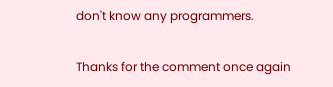don't know any programmers.

Thanks for the comment once again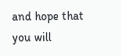and hope that you will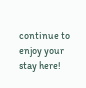continue to enjoy your stay here!